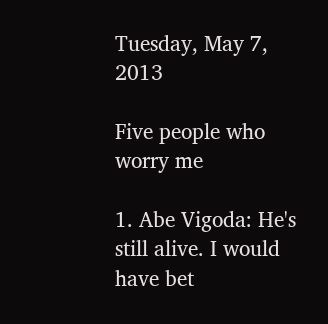Tuesday, May 7, 2013

Five people who worry me

1. Abe Vigoda: He's still alive. I would have bet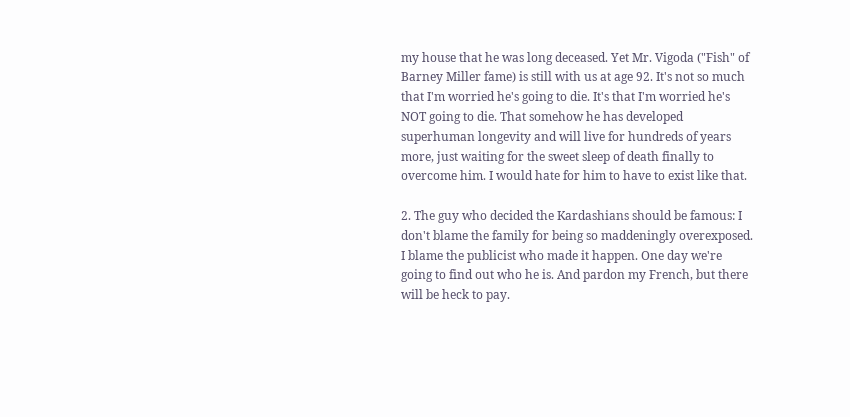my house that he was long deceased. Yet Mr. Vigoda ("Fish" of Barney Miller fame) is still with us at age 92. It's not so much that I'm worried he's going to die. It's that I'm worried he's NOT going to die. That somehow he has developed superhuman longevity and will live for hundreds of years more, just waiting for the sweet sleep of death finally to overcome him. I would hate for him to have to exist like that.

2. The guy who decided the Kardashians should be famous: I don't blame the family for being so maddeningly overexposed. I blame the publicist who made it happen. One day we're going to find out who he is. And pardon my French, but there will be heck to pay.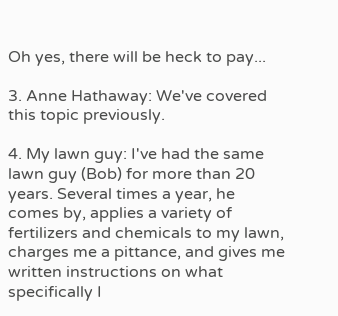Oh yes, there will be heck to pay...

3. Anne Hathaway: We've covered this topic previously.

4. My lawn guy: I've had the same lawn guy (Bob) for more than 20 years. Several times a year, he comes by, applies a variety of fertilizers and chemicals to my lawn, charges me a pittance, and gives me written instructions on what specifically I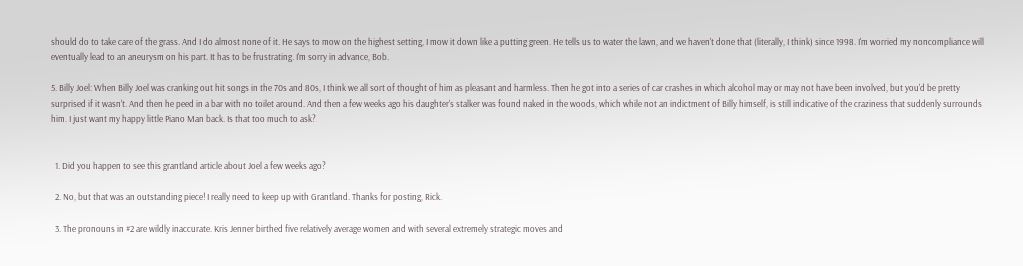should do to take care of the grass. And I do almost none of it. He says to mow on the highest setting, I mow it down like a putting green. He tells us to water the lawn, and we haven't done that (literally, I think) since 1998. I'm worried my noncompliance will eventually lead to an aneurysm on his part. It has to be frustrating. I'm sorry in advance, Bob.

5. Billy Joel: When Billy Joel was cranking out hit songs in the 70s and 80s, I think we all sort of thought of him as pleasant and harmless. Then he got into a series of car crashes in which alcohol may or may not have been involved, but you'd be pretty surprised if it wasn't. And then he peed in a bar with no toilet around. And then a few weeks ago his daughter's stalker was found naked in the woods, which while not an indictment of Billy himself, is still indicative of the craziness that suddenly surrounds him. I just want my happy little Piano Man back. Is that too much to ask?


  1. Did you happen to see this grantland article about Joel a few weeks ago?

  2. No, but that was an outstanding piece! I really need to keep up with Grantland. Thanks for posting, Rick.

  3. The pronouns in #2 are wildly inaccurate. Kris Jenner birthed five relatively average women and with several extremely strategic moves and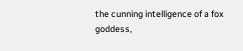the cunning intelligence of a fox goddess,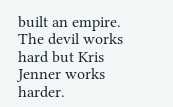built an empire. The devil works hard but Kris Jenner works harder.